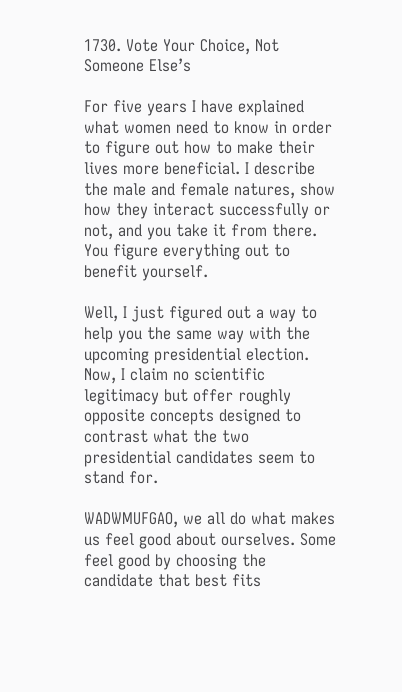1730. Vote Your Choice, Not Someone Else’s

For five years I have explained what women need to know in order to figure out how to make their lives more beneficial. I describe the male and female natures, show how they interact successfully or not, and you take it from there. You figure everything out to benefit yourself.

Well, I just figured out a way to help you the same way with the upcoming presidential election. Now, I claim no scientific legitimacy but offer roughly opposite concepts designed to contrast what the two presidential candidates seem to stand for.

WADWMUFGAO, we all do what makes us feel good about ourselves. Some feel good by choosing the candidate that best fits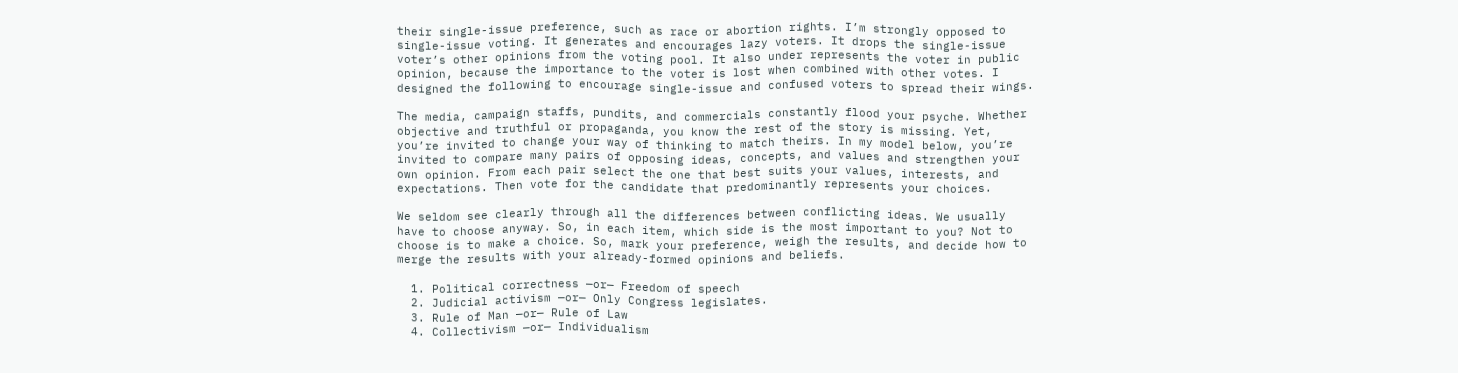their single-issue preference, such as race or abortion rights. I’m strongly opposed to single-issue voting. It generates and encourages lazy voters. It drops the single-issue voter’s other opinions from the voting pool. It also under represents the voter in public opinion, because the importance to the voter is lost when combined with other votes. I designed the following to encourage single-issue and confused voters to spread their wings.

The media, campaign staffs, pundits, and commercials constantly flood your psyche. Whether objective and truthful or propaganda, you know the rest of the story is missing. Yet, you’re invited to change your way of thinking to match theirs. In my model below, you’re invited to compare many pairs of opposing ideas, concepts, and values and strengthen your own opinion. From each pair select the one that best suits your values, interests, and expectations. Then vote for the candidate that predominantly represents your choices.

We seldom see clearly through all the differences between conflicting ideas. We usually have to choose anyway. So, in each item, which side is the most important to you? Not to choose is to make a choice. So, mark your preference, weigh the results, and decide how to merge the results with your already-formed opinions and beliefs.

  1. Political correctness —or— Freedom of speech
  2. Judicial activism —or— Only Congress legislates.
  3. Rule of Man —or— Rule of Law
  4. Collectivism —or— Individualism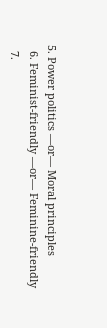5. Power politics —or— Moral principles
  6. Feminist-friendly —or— Feminine-friendly
  7.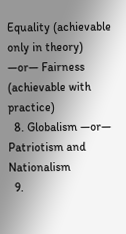Equality (achievable only in theory) —or— Fairness (achievable with practice)
  8. Globalism —or— Patriotism and Nationalism
  9.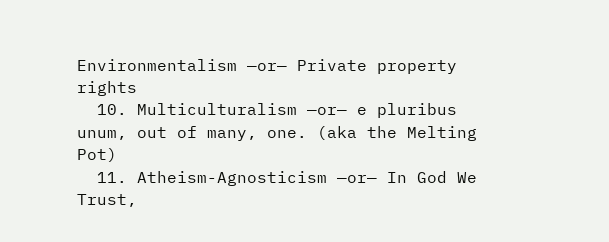Environmentalism —or— Private property rights
  10. Multiculturalism —or— e pluribus unum, out of many, one. (aka the Melting Pot)
  11. Atheism-Agnosticism —or— In God We Trust,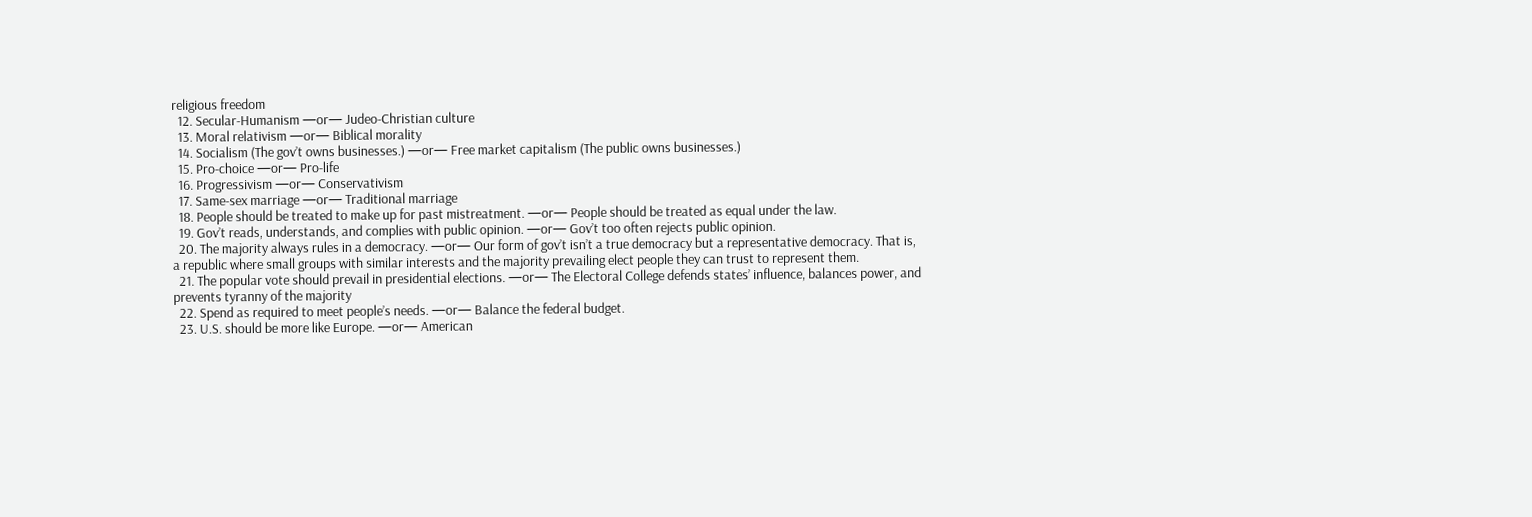religious freedom
  12. Secular-Humanism —or— Judeo-Christian culture
  13. Moral relativism —or— Biblical morality
  14. Socialism (The gov’t owns businesses.) —or— Free market capitalism (The public owns businesses.)
  15. Pro-choice —or— Pro-life
  16. Progressivism —or— Conservativism
  17. Same-sex marriage —or— Traditional marriage
  18. People should be treated to make up for past mistreatment. —or— People should be treated as equal under the law.
  19. Gov’t reads, understands, and complies with public opinion. —or— Gov’t too often rejects public opinion.
  20. The majority always rules in a democracy. —or— Our form of gov’t isn’t a true democracy but a representative democracy. That is, a republic where small groups with similar interests and the majority prevailing elect people they can trust to represent them.
  21. The popular vote should prevail in presidential elections. —or— The Electoral College defends states’ influence, balances power, and prevents tyranny of the majority
  22. Spend as required to meet people’s needs. —or— Balance the federal budget.
  23. U.S. should be more like Europe. —or— American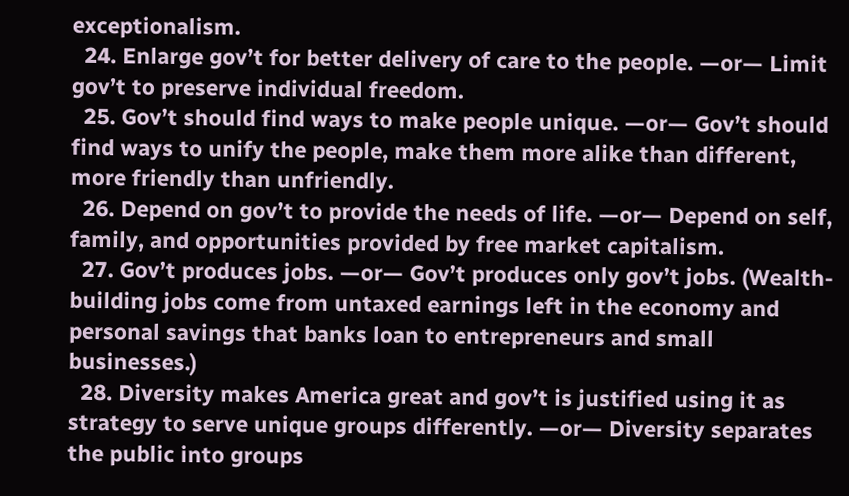exceptionalism.
  24. Enlarge gov’t for better delivery of care to the people. —or— Limit gov’t to preserve individual freedom.
  25. Gov’t should find ways to make people unique. —or— Gov’t should find ways to unify the people, make them more alike than different, more friendly than unfriendly.
  26. Depend on gov’t to provide the needs of life. —or— Depend on self, family, and opportunities provided by free market capitalism.
  27. Gov’t produces jobs. —or— Gov’t produces only gov’t jobs. (Wealth-building jobs come from untaxed earnings left in the economy and personal savings that banks loan to entrepreneurs and small businesses.)
  28. Diversity makes America great and gov’t is justified using it as strategy to serve unique groups differently. —or— Diversity separates the public into groups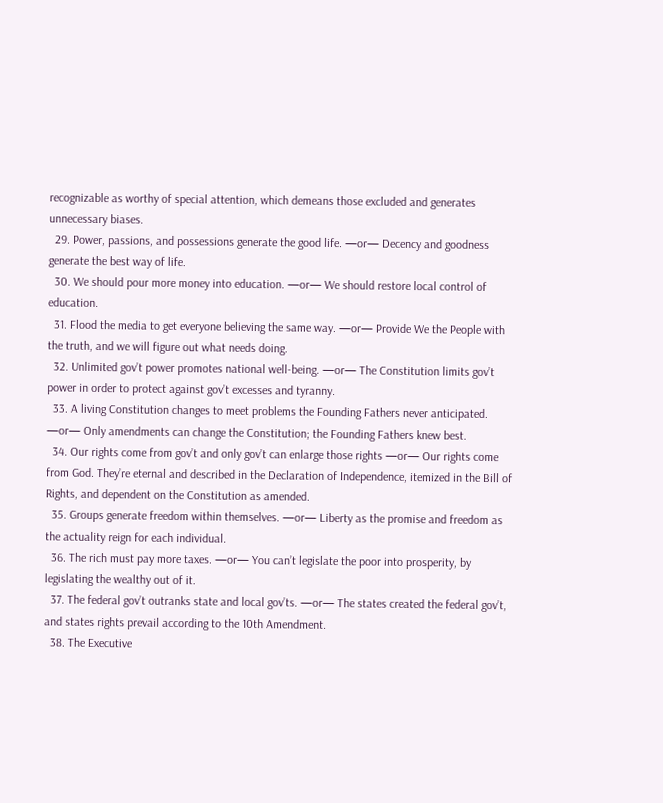recognizable as worthy of special attention, which demeans those excluded and generates unnecessary biases.
  29. Power, passions, and possessions generate the good life. —or— Decency and goodness generate the best way of life.
  30. We should pour more money into education. —or— We should restore local control of education.
  31. Flood the media to get everyone believing the same way. —or— Provide We the People with the truth, and we will figure out what needs doing.
  32. Unlimited gov’t power promotes national well-being. —or— The Constitution limits gov’t power in order to protect against gov’t excesses and tyranny.
  33. A living Constitution changes to meet problems the Founding Fathers never anticipated. —or— Only amendments can change the Constitution; the Founding Fathers knew best.
  34. Our rights come from gov’t and only gov’t can enlarge those rights —or— Our rights come from God. They’re eternal and described in the Declaration of Independence, itemized in the Bill of Rights, and dependent on the Constitution as amended.
  35. Groups generate freedom within themselves. —or— Liberty as the promise and freedom as the actuality reign for each individual.
  36. The rich must pay more taxes. —or— You can’t legislate the poor into prosperity, by legislating the wealthy out of it.
  37. The federal gov’t outranks state and local gov’ts. —or— The states created the federal gov’t, and states rights prevail according to the 10th Amendment.
  38. The Executive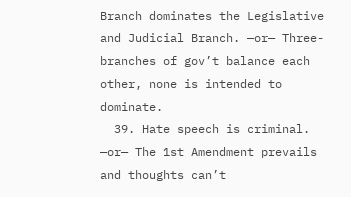Branch dominates the Legislative and Judicial Branch. —or— Three-branches of gov’t balance each other, none is intended to dominate.
  39. Hate speech is criminal. —or— The 1st Amendment prevails and thoughts can’t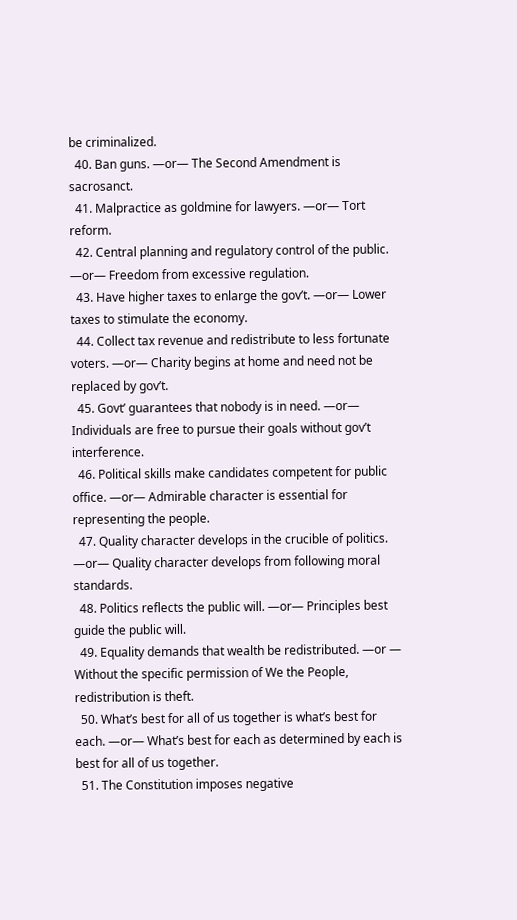be criminalized.
  40. Ban guns. —or— The Second Amendment is sacrosanct.
  41. Malpractice as goldmine for lawyers. —or— Tort reform.
  42. Central planning and regulatory control of the public. —or— Freedom from excessive regulation.
  43. Have higher taxes to enlarge the gov’t. —or— Lower taxes to stimulate the economy.
  44. Collect tax revenue and redistribute to less fortunate voters. —or— Charity begins at home and need not be replaced by gov’t.
  45. Govt’ guarantees that nobody is in need. —or— Individuals are free to pursue their goals without gov’t interference.
  46. Political skills make candidates competent for public office. —or— Admirable character is essential for representing the people.
  47. Quality character develops in the crucible of politics. —or— Quality character develops from following moral standards.
  48. Politics reflects the public will. —or— Principles best guide the public will.
  49. Equality demands that wealth be redistributed. —or — Without the specific permission of We the People, redistribution is theft.
  50. What’s best for all of us together is what’s best for each. —or— What’s best for each as determined by each is best for all of us together.
  51. The Constitution imposes negative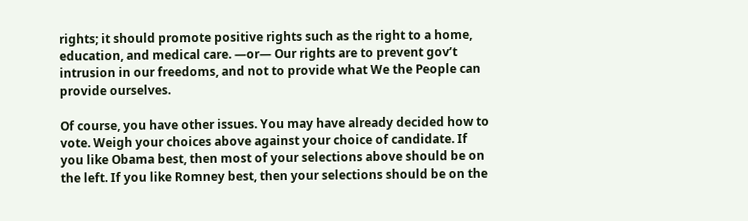rights; it should promote positive rights such as the right to a home, education, and medical care. —or— Our rights are to prevent gov’t intrusion in our freedoms, and not to provide what We the People can provide ourselves.

Of course, you have other issues. You may have already decided how to vote. Weigh your choices above against your choice of candidate. If you like Obama best, then most of your selections above should be on the left. If you like Romney best, then your selections should be on the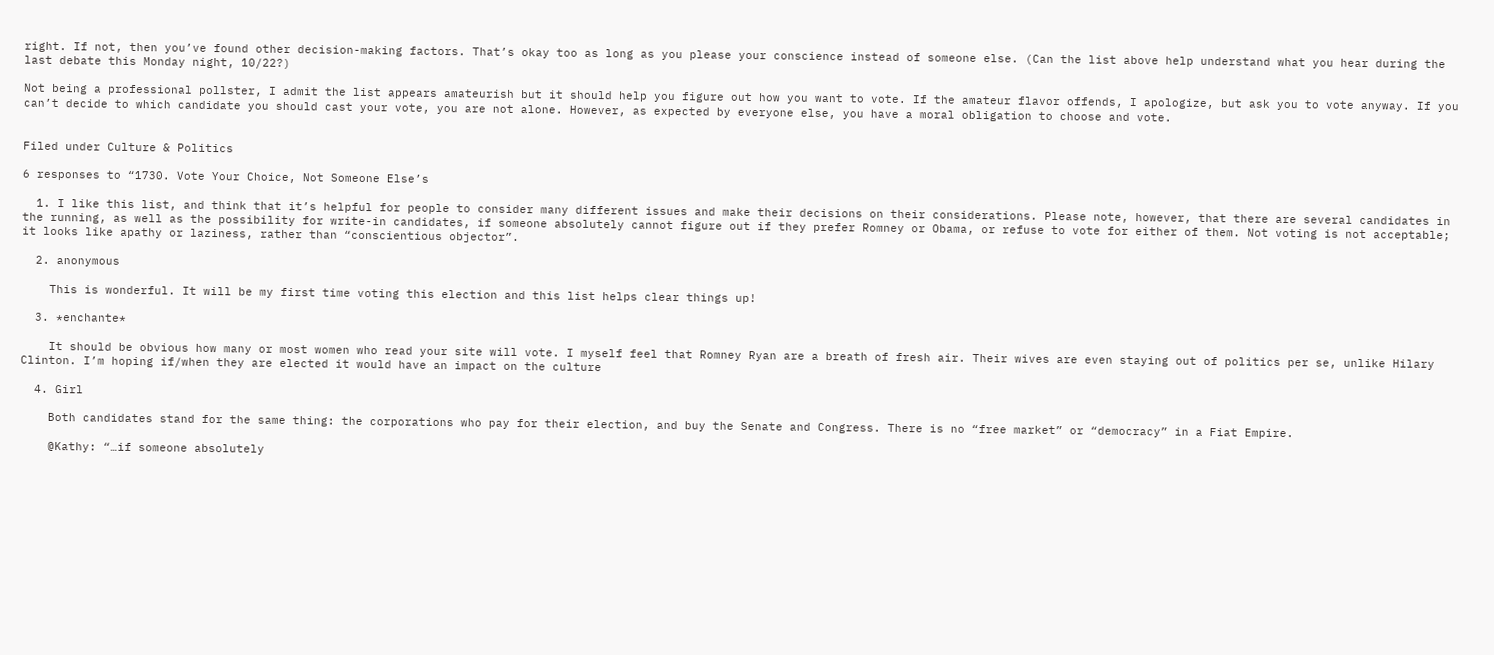right. If not, then you’ve found other decision-making factors. That’s okay too as long as you please your conscience instead of someone else. (Can the list above help understand what you hear during the last debate this Monday night, 10/22?)

Not being a professional pollster, I admit the list appears amateurish but it should help you figure out how you want to vote. If the amateur flavor offends, I apologize, but ask you to vote anyway. If you can’t decide to which candidate you should cast your vote, you are not alone. However, as expected by everyone else, you have a moral obligation to choose and vote.


Filed under Culture & Politics

6 responses to “1730. Vote Your Choice, Not Someone Else’s

  1. I like this list, and think that it’s helpful for people to consider many different issues and make their decisions on their considerations. Please note, however, that there are several candidates in the running, as well as the possibility for write-in candidates, if someone absolutely cannot figure out if they prefer Romney or Obama, or refuse to vote for either of them. Not voting is not acceptable; it looks like apathy or laziness, rather than “conscientious objector”.

  2. anonymous

    This is wonderful. It will be my first time voting this election and this list helps clear things up!

  3. *enchante*

    It should be obvious how many or most women who read your site will vote. I myself feel that Romney Ryan are a breath of fresh air. Their wives are even staying out of politics per se, unlike Hilary Clinton. I’m hoping if/when they are elected it would have an impact on the culture

  4. Girl

    Both candidates stand for the same thing: the corporations who pay for their election, and buy the Senate and Congress. There is no “free market” or “democracy” in a Fiat Empire.

    @Kathy: “…if someone absolutely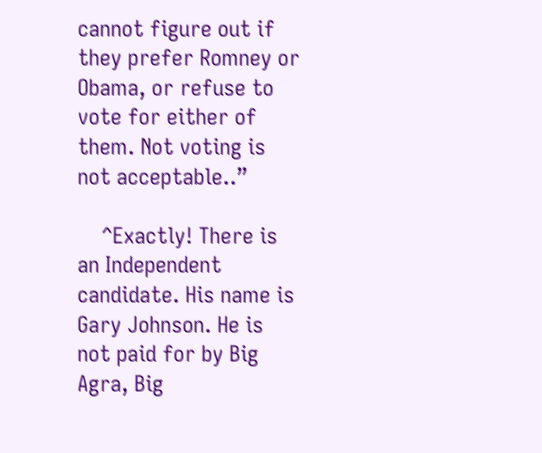cannot figure out if they prefer Romney or Obama, or refuse to vote for either of them. Not voting is not acceptable..”

    ^Exactly! There is an Independent candidate. His name is Gary Johnson. He is not paid for by Big Agra, Big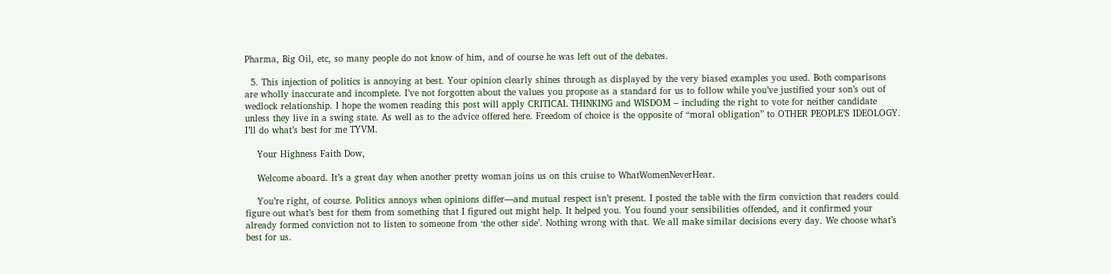Pharma, Big Oil, etc, so many people do not know of him, and of course he was left out of the debates.

  5. This injection of politics is annoying at best. Your opinion clearly shines through as displayed by the very biased examples you used. Both comparisons are wholly inaccurate and incomplete. I’ve not forgotten about the values you propose as a standard for us to follow while you’ve justified your son’s out of wedlock relationship. I hope the women reading this post will apply CRITICAL THINKING and WISDOM – including the right to vote for neither candidate unless they live in a swing state. As well as to the advice offered here. Freedom of choice is the opposite of “moral obligation” to OTHER PEOPLE’S IDEOLOGY. I’ll do what’s best for me TYVM.

    Your Highness Faith Dow,

    Welcome aboard. It’s a great day when another pretty woman joins us on this cruise to WhatWomenNeverHear.

    You’re right, of course. Politics annoys when opinions differ—and mutual respect isn’t present. I posted the table with the firm conviction that readers could figure out what’s best for them from something that I figured out might help. It helped you. You found your sensibilities offended, and it confirmed your already formed conviction not to listen to someone from ‘the other side’. Nothing wrong with that. We all make similar decisions every day. We choose what’s best for us.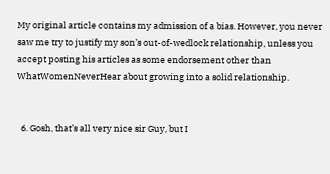My original article contains my admission of a bias. However, you never saw me try to justify my son’s out-of-wedlock relationship, unless you accept posting his articles as some endorsement other than WhatWomenNeverHear about growing into a solid relationship.


  6. Gosh, that’s all very nice sir Guy, but I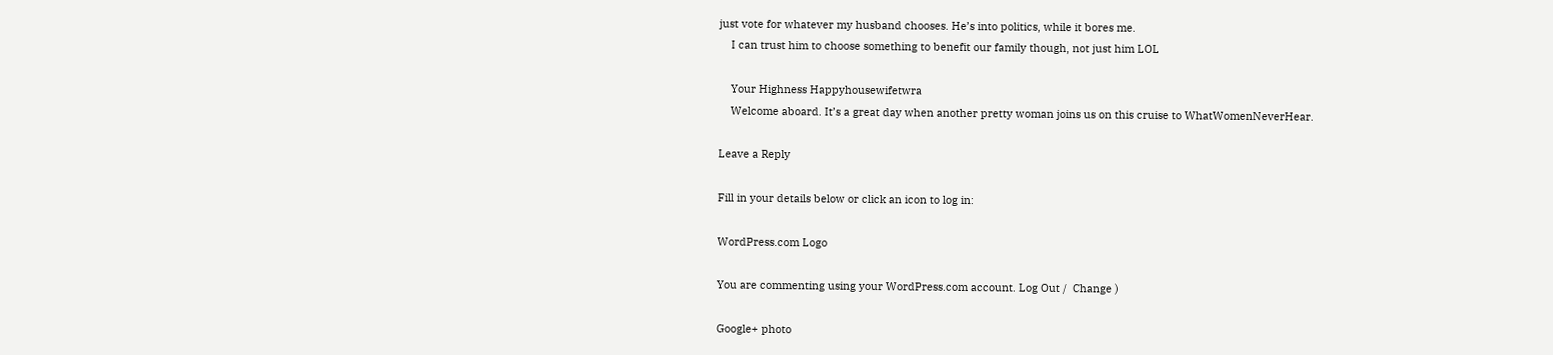just vote for whatever my husband chooses. He’s into politics, while it bores me.
    I can trust him to choose something to benefit our family though, not just him LOL

    Your Highness Happyhousewifetwra
    Welcome aboard. It’s a great day when another pretty woman joins us on this cruise to WhatWomenNeverHear.

Leave a Reply

Fill in your details below or click an icon to log in:

WordPress.com Logo

You are commenting using your WordPress.com account. Log Out /  Change )

Google+ photo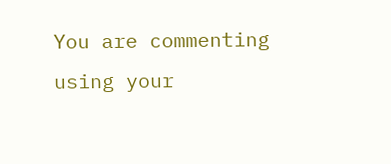You are commenting using your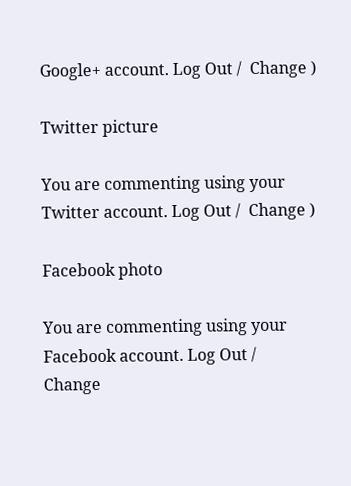Google+ account. Log Out /  Change )

Twitter picture

You are commenting using your Twitter account. Log Out /  Change )

Facebook photo

You are commenting using your Facebook account. Log Out /  Change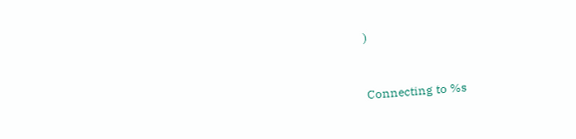)


Connecting to %s